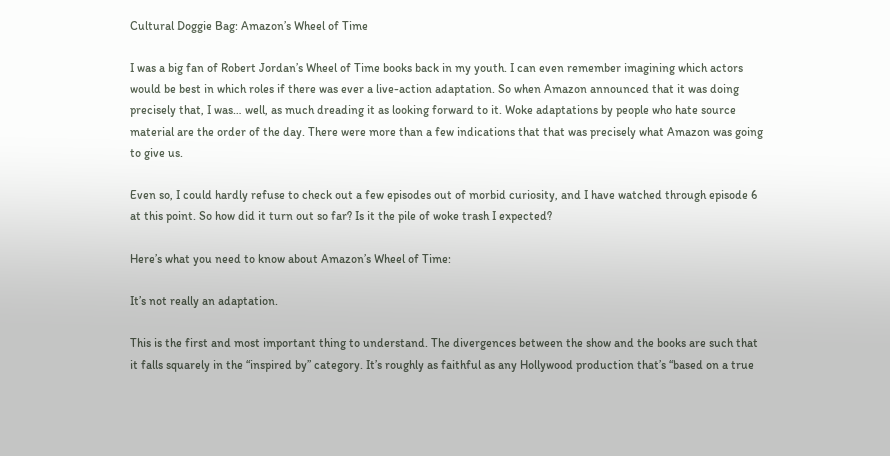Cultural Doggie Bag: Amazon’s Wheel of Time

I was a big fan of Robert Jordan’s Wheel of Time books back in my youth. I can even remember imagining which actors would be best in which roles if there was ever a live-action adaptation. So when Amazon announced that it was doing precisely that, I was… well, as much dreading it as looking forward to it. Woke adaptations by people who hate source material are the order of the day. There were more than a few indications that that was precisely what Amazon was going to give us.

Even so, I could hardly refuse to check out a few episodes out of morbid curiosity, and I have watched through episode 6 at this point. So how did it turn out so far? Is it the pile of woke trash I expected?

Here’s what you need to know about Amazon’s Wheel of Time:

It’s not really an adaptation.

This is the first and most important thing to understand. The divergences between the show and the books are such that it falls squarely in the “inspired by” category. It’s roughly as faithful as any Hollywood production that’s “based on a true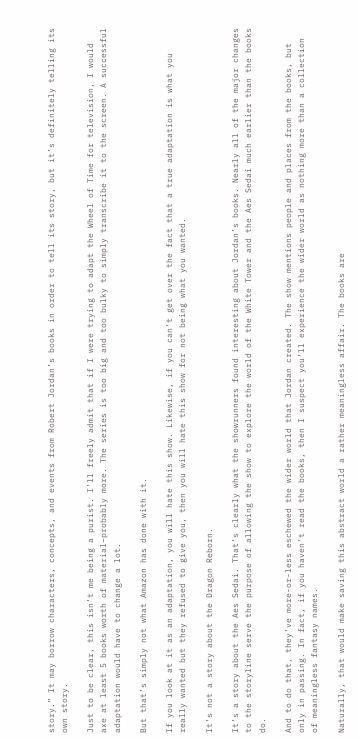story.” It may borrow characters, concepts, and events from Robert Jordan’s books in order to tell its story, but it’s definitely telling its own story.

Just to be clear, this isn’t me being a purist. I’ll freely admit that if I were trying to adapt the Wheel of Time for television, I would axe at least 5 books worth of material–probably more. The series is too big and too bulky to simply transcribe it to the screen. A successful adaptation would have to change a lot.

But that’s simply not what Amazon has done with it.

If you look at it as an adaptation, you will hate this show. Likewise, if you can’t get over the fact that a true adaptation is what you really wanted but they refused to give you, then you will hate this show for not being what you wanted.

It’s not a story about the Dragon Reborn.

It’s a story about the Aes Sedai. That’s clearly what the showrunners found interesting about Jordan’s books. Nearly all of the major changes to the storyline serve the purpose of allowing the show to explore the world of the White Tower and the Aes Sedai much earlier than the books do.

And to do that, they’ve more-or-less eschewed the wider world that Jordan created. The show mentions people and places from the books, but only in passing. In fact, if you haven’t read the books, then I suspect you’ll experience the wider world as nothing more than a collection of meaningless fantasy names.

Naturally, that would make saving this abstract world a rather meaningless affair. The books are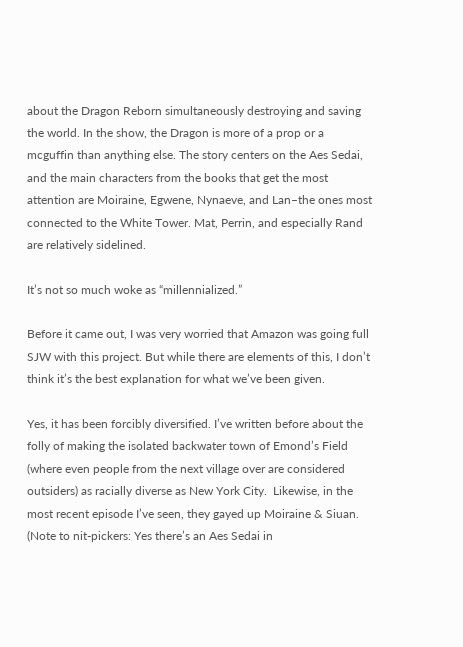about the Dragon Reborn simultaneously destroying and saving the world. In the show, the Dragon is more of a prop or a mcguffin than anything else. The story centers on the Aes Sedai, and the main characters from the books that get the most attention are Moiraine, Egwene, Nynaeve, and Lan–the ones most connected to the White Tower. Mat, Perrin, and especially Rand are relatively sidelined.

It’s not so much woke as “millennialized.”

Before it came out, I was very worried that Amazon was going full SJW with this project. But while there are elements of this, I don’t think it’s the best explanation for what we’ve been given.

Yes, it has been forcibly diversified. I’ve written before about the folly of making the isolated backwater town of Emond’s Field (where even people from the next village over are considered outsiders) as racially diverse as New York City.  Likewise, in the most recent episode I’ve seen, they gayed up Moiraine & Siuan. (Note to nit-pickers: Yes there’s an Aes Sedai in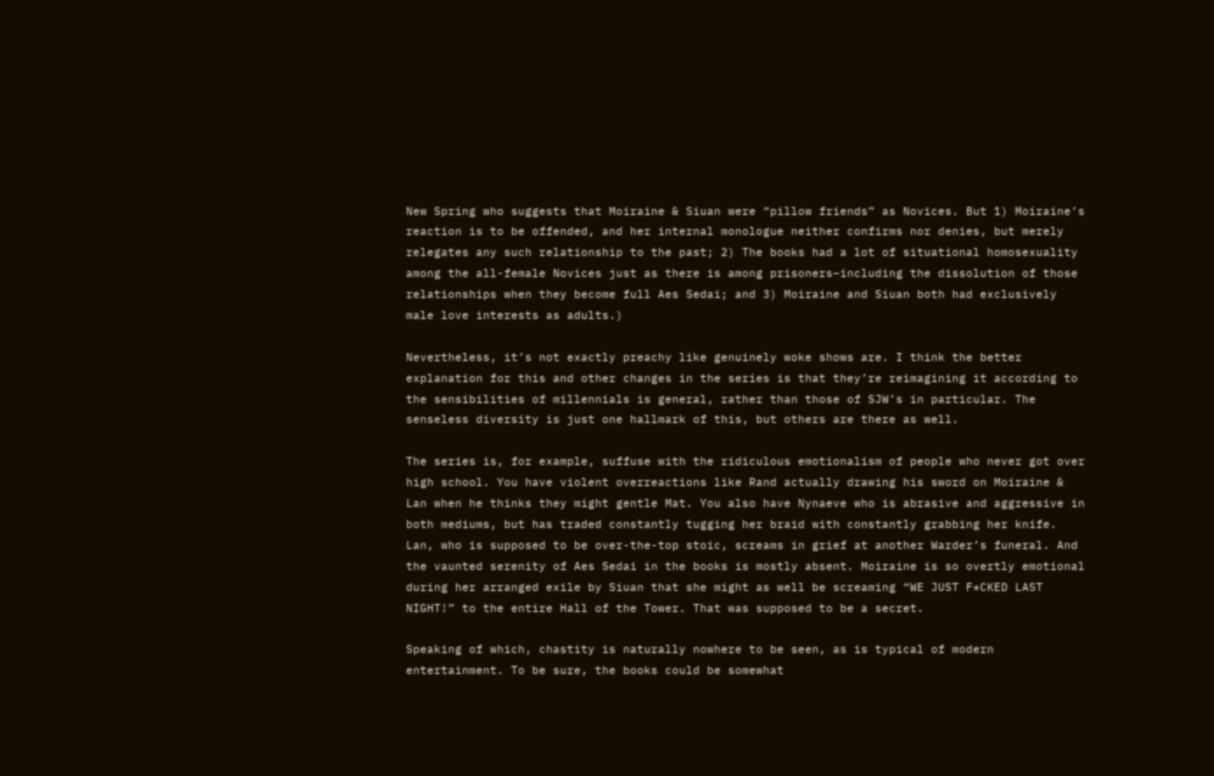New Spring who suggests that Moiraine & Siuan were “pillow friends” as Novices. But 1) Moiraine’s reaction is to be offended, and her internal monologue neither confirms nor denies, but merely relegates any such relationship to the past; 2) The books had a lot of situational homosexuality among the all-female Novices just as there is among prisoners–including the dissolution of those relationships when they become full Aes Sedai; and 3) Moiraine and Siuan both had exclusively male love interests as adults.)

Nevertheless, it’s not exactly preachy like genuinely woke shows are. I think the better explanation for this and other changes in the series is that they’re reimagining it according to the sensibilities of millennials is general, rather than those of SJW’s in particular. The senseless diversity is just one hallmark of this, but others are there as well.

The series is, for example, suffuse with the ridiculous emotionalism of people who never got over high school. You have violent overreactions like Rand actually drawing his sword on Moiraine & Lan when he thinks they might gentle Mat. You also have Nynaeve who is abrasive and aggressive in both mediums, but has traded constantly tugging her braid with constantly grabbing her knife. Lan, who is supposed to be over-the-top stoic, screams in grief at another Warder’s funeral. And the vaunted serenity of Aes Sedai in the books is mostly absent. Moiraine is so overtly emotional during her arranged exile by Siuan that she might as well be screaming “WE JUST F*CKED LAST NIGHT!” to the entire Hall of the Tower. That was supposed to be a secret.

Speaking of which, chastity is naturally nowhere to be seen, as is typical of modern entertainment. To be sure, the books could be somewhat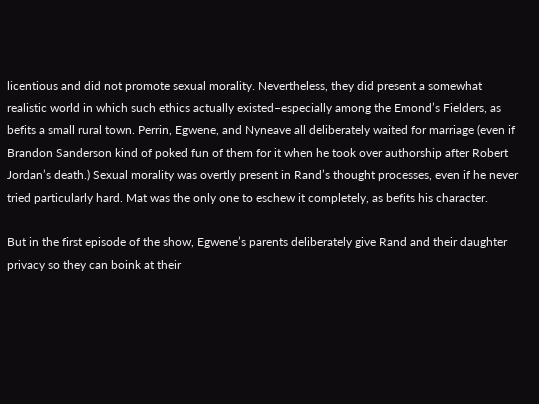licentious and did not promote sexual morality. Nevertheless, they did present a somewhat realistic world in which such ethics actually existed–especially among the Emond’s Fielders, as befits a small rural town. Perrin, Egwene, and Nyneave all deliberately waited for marriage (even if Brandon Sanderson kind of poked fun of them for it when he took over authorship after Robert Jordan’s death.) Sexual morality was overtly present in Rand’s thought processes, even if he never tried particularly hard. Mat was the only one to eschew it completely, as befits his character.

But in the first episode of the show, Egwene’s parents deliberately give Rand and their daughter privacy so they can boink at their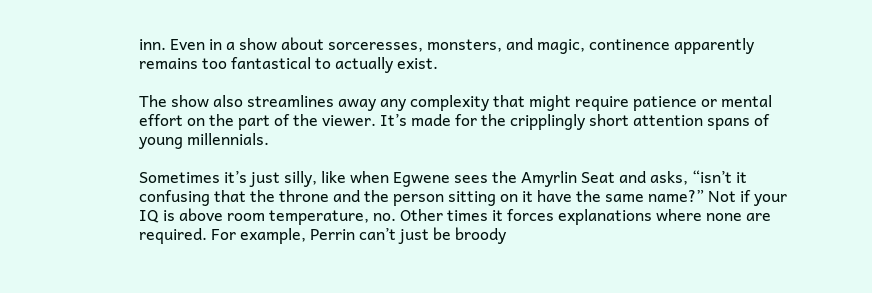inn. Even in a show about sorceresses, monsters, and magic, continence apparently remains too fantastical to actually exist.

The show also streamlines away any complexity that might require patience or mental effort on the part of the viewer. It’s made for the cripplingly short attention spans of young millennials.

Sometimes it’s just silly, like when Egwene sees the Amyrlin Seat and asks, “isn’t it confusing that the throne and the person sitting on it have the same name?” Not if your IQ is above room temperature, no. Other times it forces explanations where none are required. For example, Perrin can’t just be broody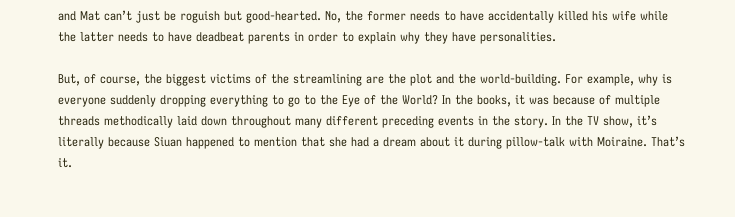and Mat can’t just be roguish but good-hearted. No, the former needs to have accidentally killed his wife while the latter needs to have deadbeat parents in order to explain why they have personalities.

But, of course, the biggest victims of the streamlining are the plot and the world-building. For example, why is everyone suddenly dropping everything to go to the Eye of the World? In the books, it was because of multiple threads methodically laid down throughout many different preceding events in the story. In the TV show, it’s literally because Siuan happened to mention that she had a dream about it during pillow-talk with Moiraine. That’s it.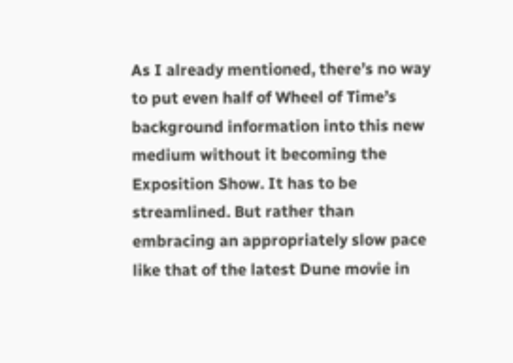As I already mentioned, there’s no way to put even half of Wheel of Time’s background information into this new medium without it becoming the Exposition Show. It has to be streamlined. But rather than embracing an appropriately slow pace like that of the latest Dune movie in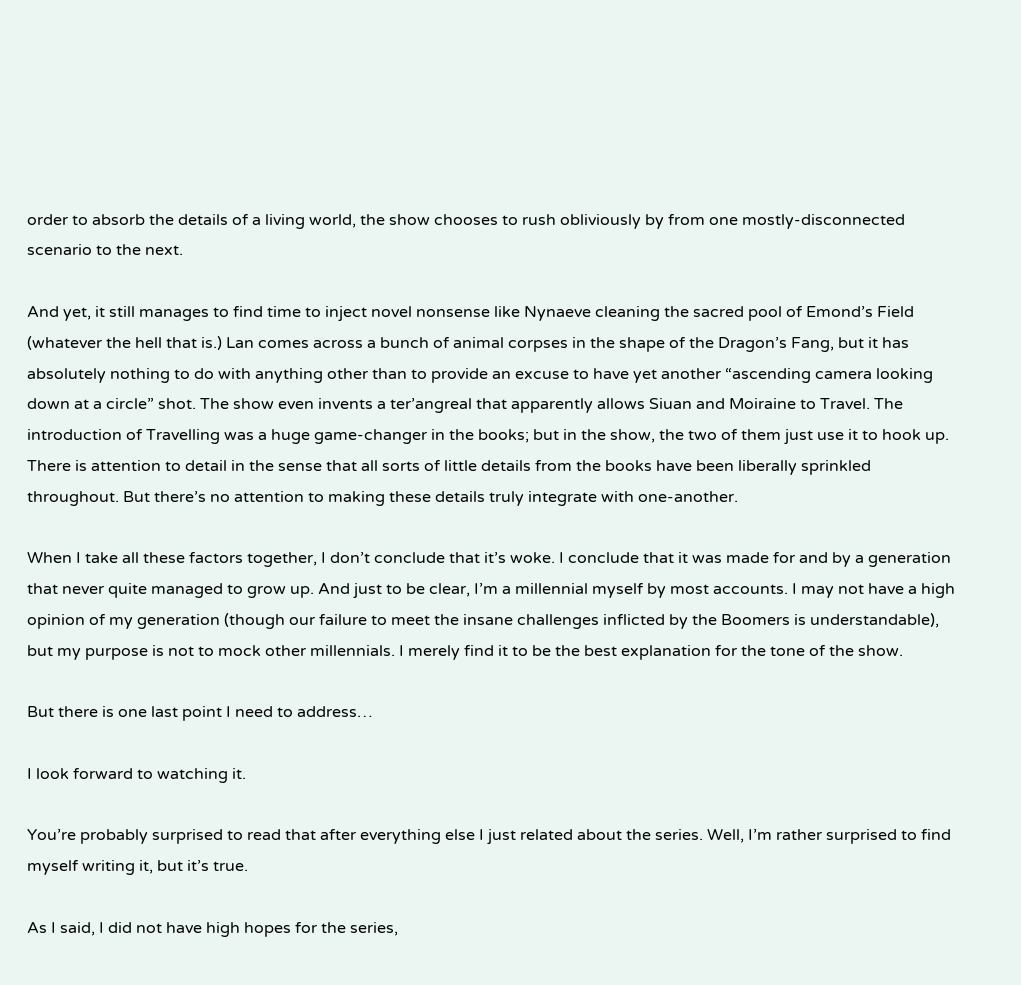order to absorb the details of a living world, the show chooses to rush obliviously by from one mostly-disconnected scenario to the next.

And yet, it still manages to find time to inject novel nonsense like Nynaeve cleaning the sacred pool of Emond’s Field (whatever the hell that is.) Lan comes across a bunch of animal corpses in the shape of the Dragon’s Fang, but it has absolutely nothing to do with anything other than to provide an excuse to have yet another “ascending camera looking down at a circle” shot. The show even invents a ter’angreal that apparently allows Siuan and Moiraine to Travel. The introduction of Travelling was a huge game-changer in the books; but in the show, the two of them just use it to hook up. There is attention to detail in the sense that all sorts of little details from the books have been liberally sprinkled throughout. But there’s no attention to making these details truly integrate with one-another.

When I take all these factors together, I don’t conclude that it’s woke. I conclude that it was made for and by a generation that never quite managed to grow up. And just to be clear, I’m a millennial myself by most accounts. I may not have a high opinion of my generation (though our failure to meet the insane challenges inflicted by the Boomers is understandable), but my purpose is not to mock other millennials. I merely find it to be the best explanation for the tone of the show.

But there is one last point I need to address…

I look forward to watching it.

You’re probably surprised to read that after everything else I just related about the series. Well, I’m rather surprised to find myself writing it, but it’s true.

As I said, I did not have high hopes for the series,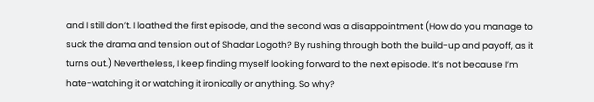and I still don’t. I loathed the first episode, and the second was a disappointment (How do you manage to suck the drama and tension out of Shadar Logoth? By rushing through both the build-up and payoff, as it turns out.) Nevertheless, I keep finding myself looking forward to the next episode. It’s not because I’m hate-watching it or watching it ironically or anything. So why?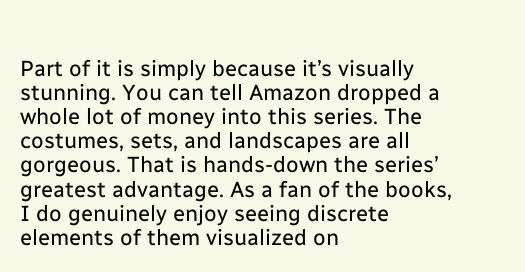Part of it is simply because it’s visually stunning. You can tell Amazon dropped a whole lot of money into this series. The costumes, sets, and landscapes are all gorgeous. That is hands-down the series’ greatest advantage. As a fan of the books, I do genuinely enjoy seeing discrete elements of them visualized on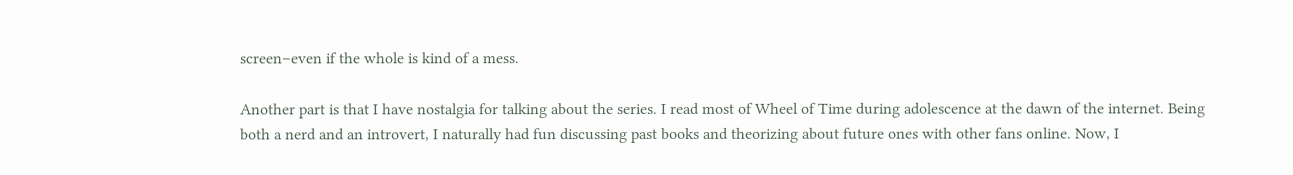screen–even if the whole is kind of a mess.

Another part is that I have nostalgia for talking about the series. I read most of Wheel of Time during adolescence at the dawn of the internet. Being both a nerd and an introvert, I naturally had fun discussing past books and theorizing about future ones with other fans online. Now, I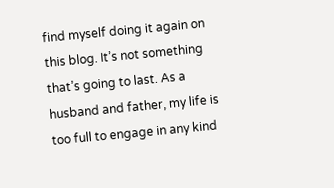find myself doing it again on this blog. It’s not something that’s going to last. As a husband and father, my life is too full to engage in any kind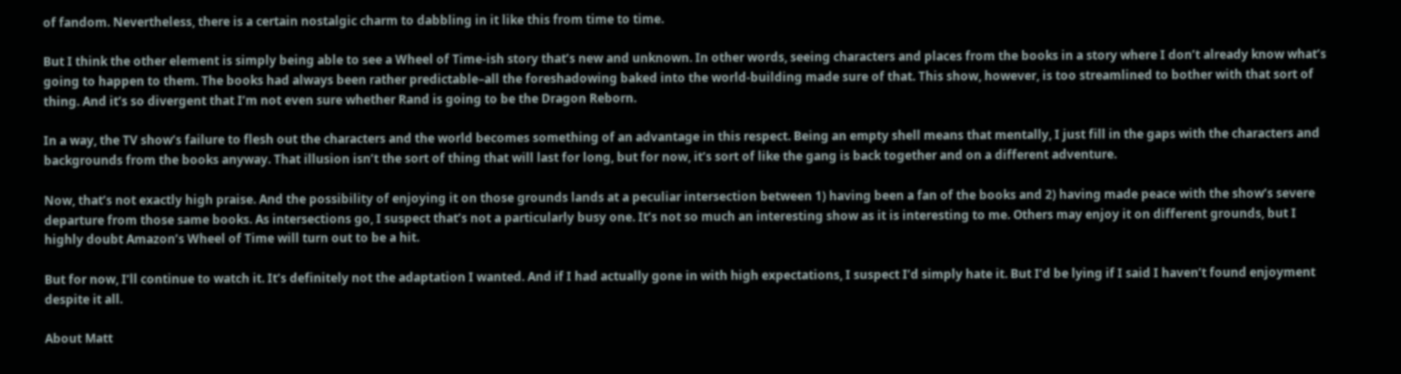of fandom. Nevertheless, there is a certain nostalgic charm to dabbling in it like this from time to time.

But I think the other element is simply being able to see a Wheel of Time-ish story that’s new and unknown. In other words, seeing characters and places from the books in a story where I don’t already know what’s going to happen to them. The books had always been rather predictable–all the foreshadowing baked into the world-building made sure of that. This show, however, is too streamlined to bother with that sort of thing. And it’s so divergent that I’m not even sure whether Rand is going to be the Dragon Reborn.

In a way, the TV show’s failure to flesh out the characters and the world becomes something of an advantage in this respect. Being an empty shell means that mentally, I just fill in the gaps with the characters and backgrounds from the books anyway. That illusion isn’t the sort of thing that will last for long, but for now, it’s sort of like the gang is back together and on a different adventure.

Now, that’s not exactly high praise. And the possibility of enjoying it on those grounds lands at a peculiar intersection between 1) having been a fan of the books and 2) having made peace with the show’s severe departure from those same books. As intersections go, I suspect that’s not a particularly busy one. It’s not so much an interesting show as it is interesting to me. Others may enjoy it on different grounds, but I highly doubt Amazon’s Wheel of Time will turn out to be a hit.

But for now, I’ll continue to watch it. It’s definitely not the adaptation I wanted. And if I had actually gone in with high expectations, I suspect I’d simply hate it. But I’d be lying if I said I haven’t found enjoyment despite it all.

About Matt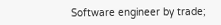Software engineer by trade;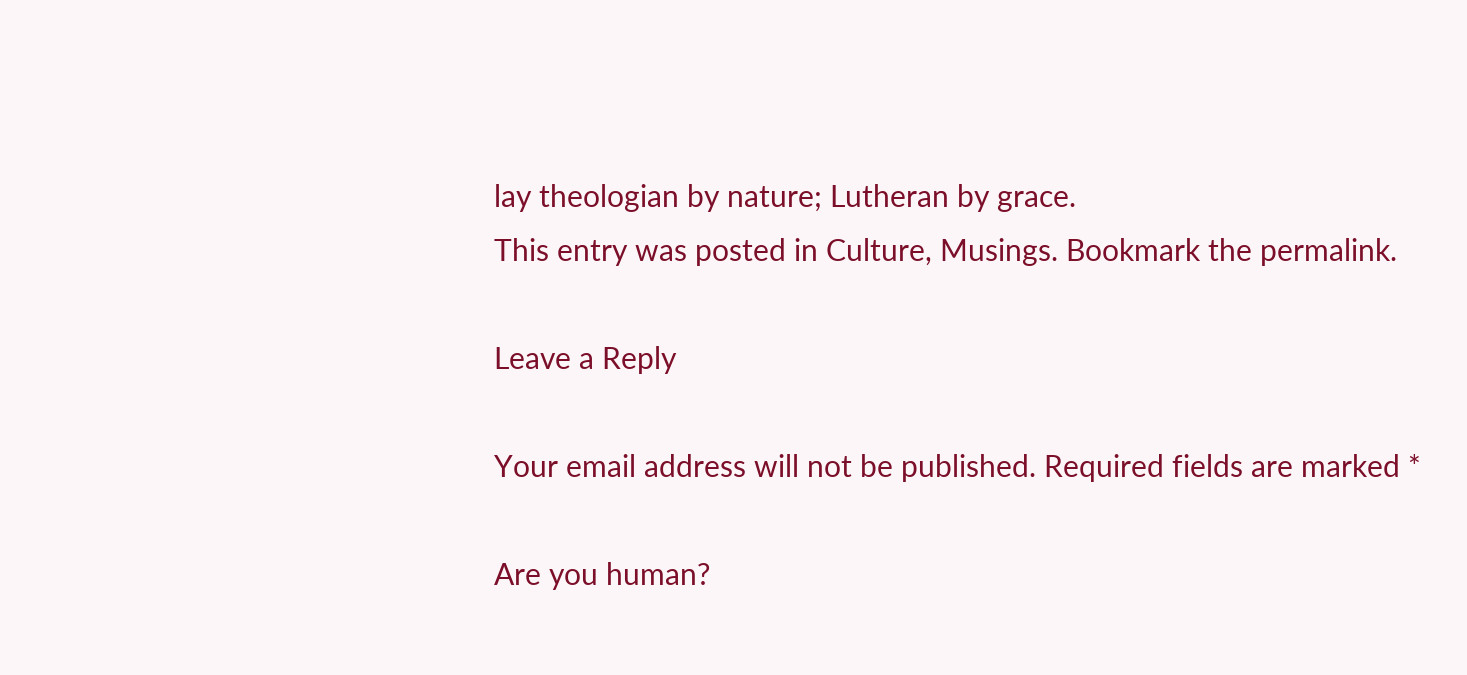lay theologian by nature; Lutheran by grace.
This entry was posted in Culture, Musings. Bookmark the permalink.

Leave a Reply

Your email address will not be published. Required fields are marked *

Are you human?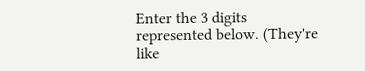Enter the 3 digits represented below. (They're like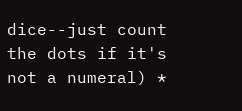dice--just count the dots if it's not a numeral) *